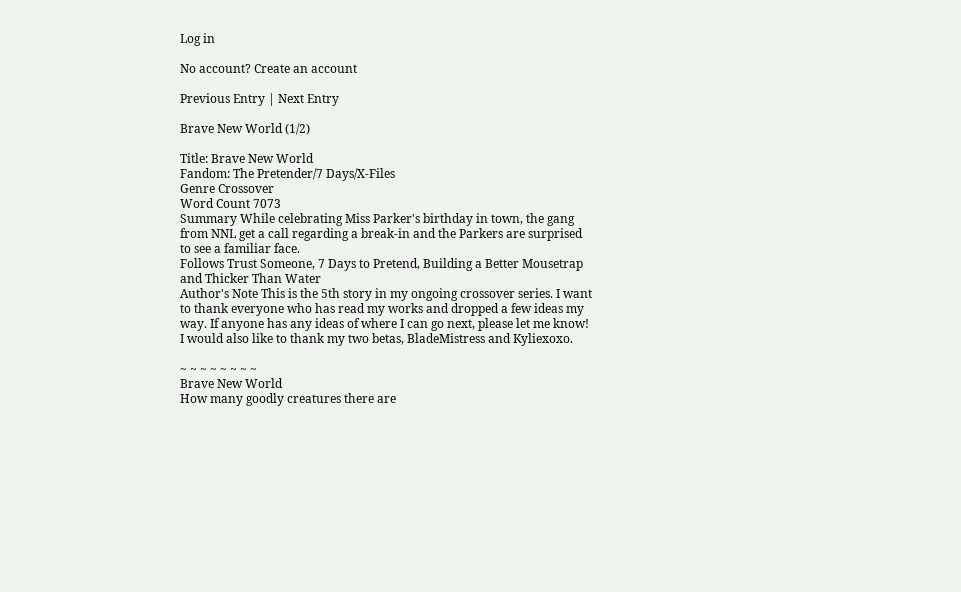Log in

No account? Create an account

Previous Entry | Next Entry

Brave New World (1/2)

Title: Brave New World
Fandom: The Pretender/7 Days/X-Files
Genre Crossover
Word Count 7073
Summary While celebrating Miss Parker's birthday in town, the gang from NNL get a call regarding a break-in and the Parkers are surprised to see a familiar face.
Follows Trust Someone, 7 Days to Pretend, Building a Better Mousetrap and Thicker Than Water
Author's Note This is the 5th story in my ongoing crossover series. I want to thank everyone who has read my works and dropped a few ideas my way. If anyone has any ideas of where I can go next, please let me know! I would also like to thank my two betas, BladeMistress and Kyliexoxo.

~ ~ ~ ~ ~ ~ ~ ~
Brave New World
How many goodly creatures there are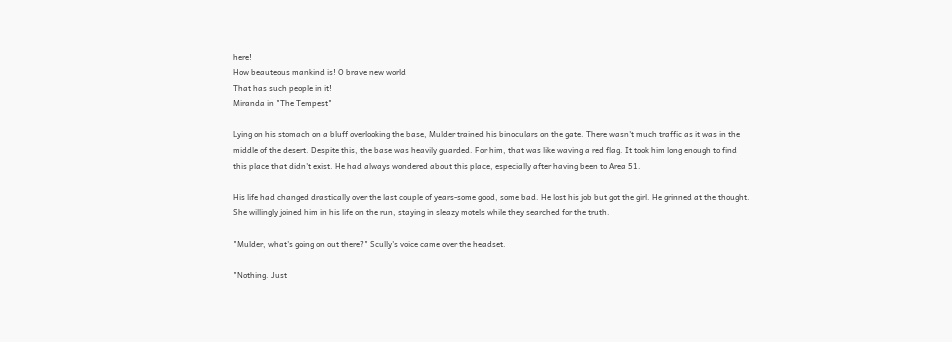here!
How beauteous mankind is! O brave new world
That has such people in it!
Miranda in "The Tempest"

Lying on his stomach on a bluff overlooking the base, Mulder trained his binoculars on the gate. There wasn't much traffic as it was in the middle of the desert. Despite this, the base was heavily guarded. For him, that was like waving a red flag. It took him long enough to find this place that didn't exist. He had always wondered about this place, especially after having been to Area 51.

His life had changed drastically over the last couple of years-some good, some bad. He lost his job but got the girl. He grinned at the thought. She willingly joined him in his life on the run, staying in sleazy motels while they searched for the truth.

"Mulder, what's going on out there?" Scully's voice came over the headset.

"Nothing. Just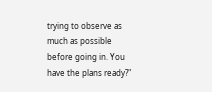trying to observe as much as possible before going in. You have the plans ready?"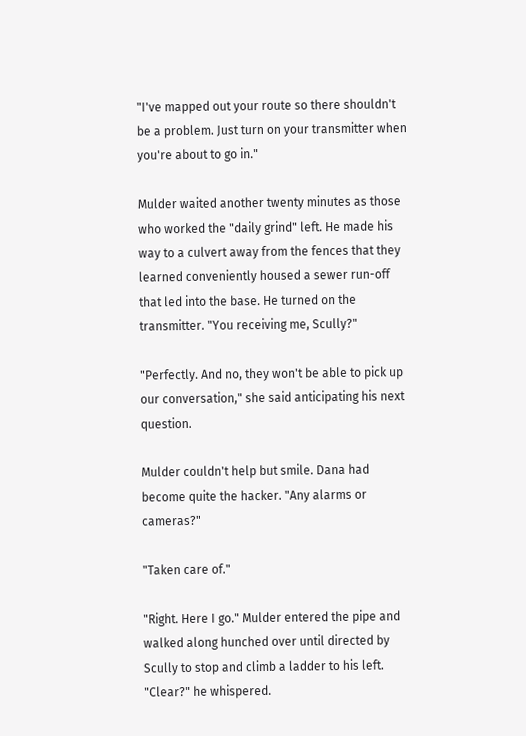"I've mapped out your route so there shouldn't be a problem. Just turn on your transmitter when you're about to go in."

Mulder waited another twenty minutes as those who worked the "daily grind" left. He made his way to a culvert away from the fences that they learned conveniently housed a sewer run-off that led into the base. He turned on the transmitter. "You receiving me, Scully?"

"Perfectly. And no, they won't be able to pick up our conversation," she said anticipating his next question.

Mulder couldn't help but smile. Dana had become quite the hacker. "Any alarms or cameras?"

"Taken care of."

"Right. Here I go." Mulder entered the pipe and walked along hunched over until directed by Scully to stop and climb a ladder to his left. "Clear?" he whispered.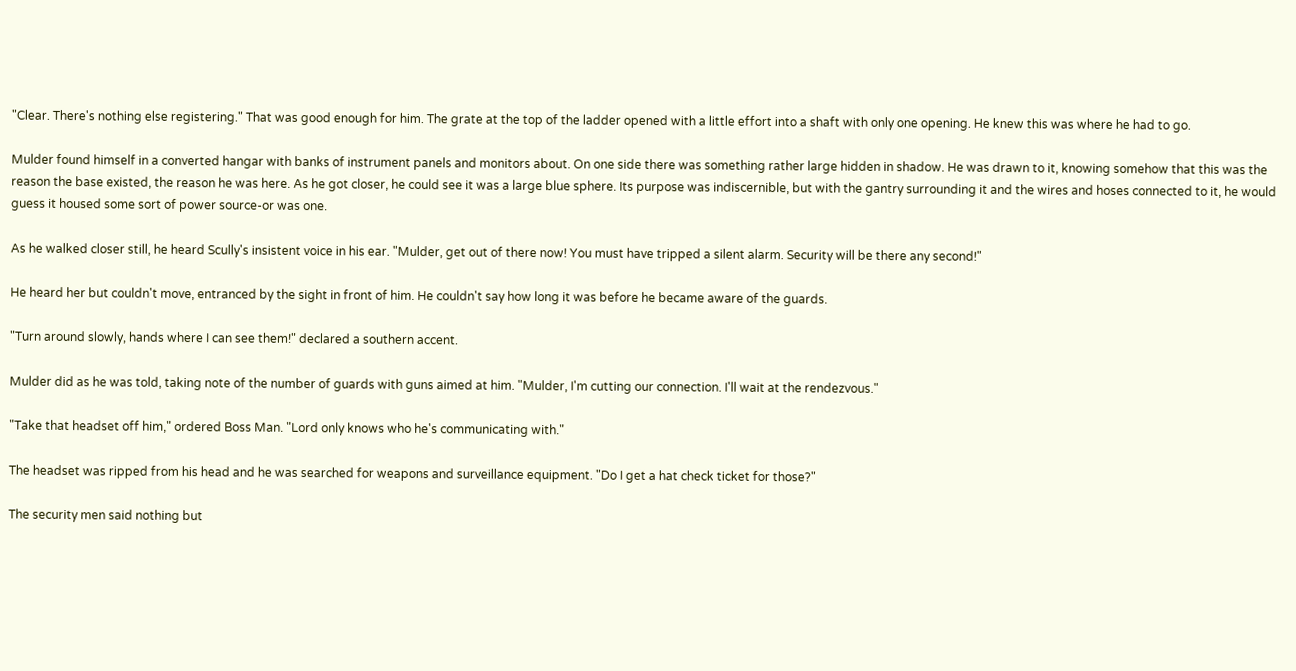"Clear. There's nothing else registering." That was good enough for him. The grate at the top of the ladder opened with a little effort into a shaft with only one opening. He knew this was where he had to go.

Mulder found himself in a converted hangar with banks of instrument panels and monitors about. On one side there was something rather large hidden in shadow. He was drawn to it, knowing somehow that this was the reason the base existed, the reason he was here. As he got closer, he could see it was a large blue sphere. Its purpose was indiscernible, but with the gantry surrounding it and the wires and hoses connected to it, he would guess it housed some sort of power source-or was one.

As he walked closer still, he heard Scully's insistent voice in his ear. "Mulder, get out of there now! You must have tripped a silent alarm. Security will be there any second!"

He heard her but couldn't move, entranced by the sight in front of him. He couldn't say how long it was before he became aware of the guards.

"Turn around slowly, hands where I can see them!" declared a southern accent.

Mulder did as he was told, taking note of the number of guards with guns aimed at him. "Mulder, I'm cutting our connection. I'll wait at the rendezvous."

"Take that headset off him," ordered Boss Man. "Lord only knows who he's communicating with."

The headset was ripped from his head and he was searched for weapons and surveillance equipment. "Do I get a hat check ticket for those?"

The security men said nothing but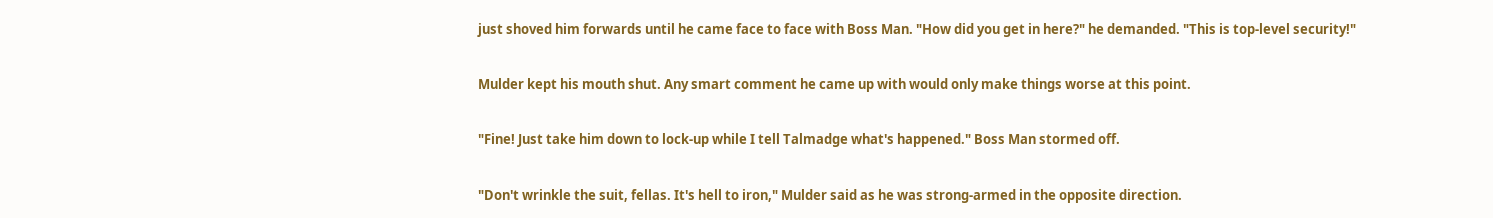just shoved him forwards until he came face to face with Boss Man. "How did you get in here?" he demanded. "This is top-level security!"

Mulder kept his mouth shut. Any smart comment he came up with would only make things worse at this point.

"Fine! Just take him down to lock-up while I tell Talmadge what's happened." Boss Man stormed off.

"Don't wrinkle the suit, fellas. It's hell to iron," Mulder said as he was strong-armed in the opposite direction.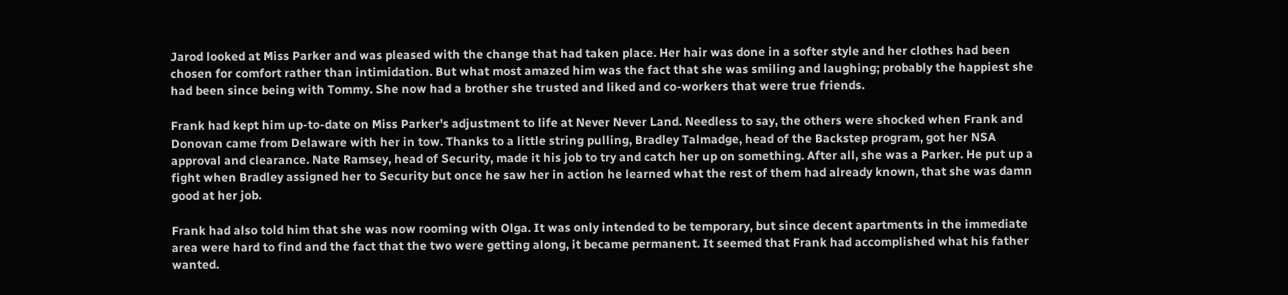Jarod looked at Miss Parker and was pleased with the change that had taken place. Her hair was done in a softer style and her clothes had been chosen for comfort rather than intimidation. But what most amazed him was the fact that she was smiling and laughing; probably the happiest she had been since being with Tommy. She now had a brother she trusted and liked and co-workers that were true friends.

Frank had kept him up-to-date on Miss Parker's adjustment to life at Never Never Land. Needless to say, the others were shocked when Frank and Donovan came from Delaware with her in tow. Thanks to a little string pulling, Bradley Talmadge, head of the Backstep program, got her NSA approval and clearance. Nate Ramsey, head of Security, made it his job to try and catch her up on something. After all, she was a Parker. He put up a fight when Bradley assigned her to Security but once he saw her in action he learned what the rest of them had already known, that she was damn good at her job.

Frank had also told him that she was now rooming with Olga. It was only intended to be temporary, but since decent apartments in the immediate area were hard to find and the fact that the two were getting along, it became permanent. It seemed that Frank had accomplished what his father wanted.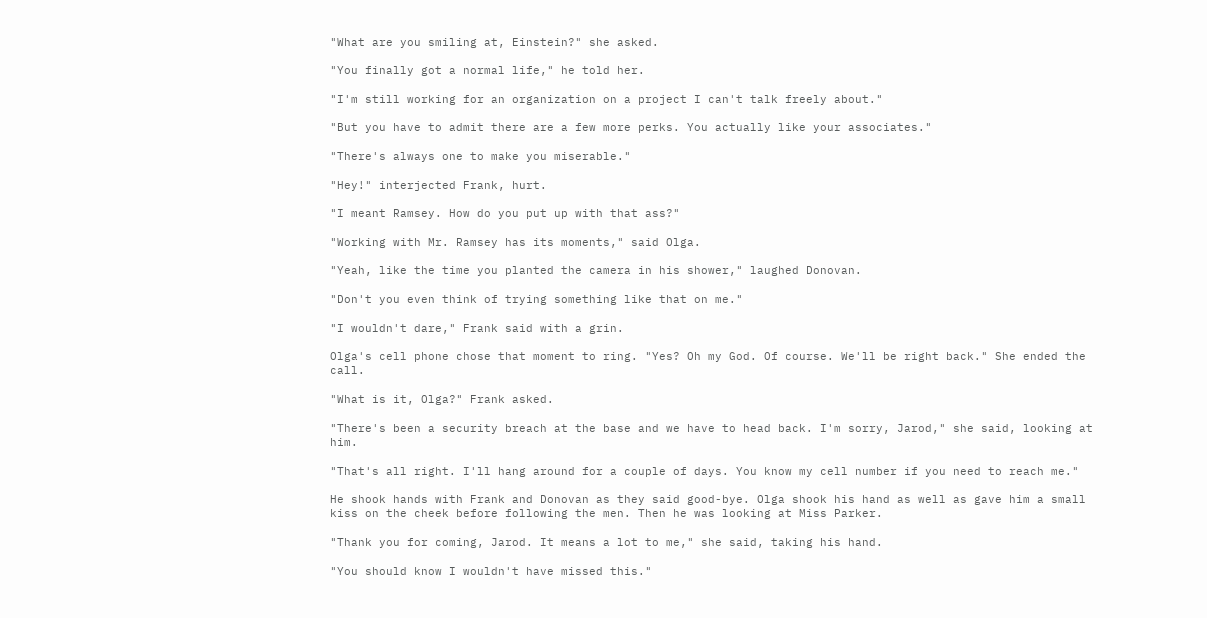"What are you smiling at, Einstein?" she asked.

"You finally got a normal life," he told her.

"I'm still working for an organization on a project I can't talk freely about."

"But you have to admit there are a few more perks. You actually like your associates."

"There's always one to make you miserable."

"Hey!" interjected Frank, hurt.

"I meant Ramsey. How do you put up with that ass?"

"Working with Mr. Ramsey has its moments," said Olga.

"Yeah, like the time you planted the camera in his shower," laughed Donovan.

"Don't you even think of trying something like that on me."

"I wouldn't dare," Frank said with a grin.

Olga's cell phone chose that moment to ring. "Yes? Oh my God. Of course. We'll be right back." She ended the call.

"What is it, Olga?" Frank asked.

"There's been a security breach at the base and we have to head back. I'm sorry, Jarod," she said, looking at him.

"That's all right. I'll hang around for a couple of days. You know my cell number if you need to reach me."

He shook hands with Frank and Donovan as they said good-bye. Olga shook his hand as well as gave him a small kiss on the cheek before following the men. Then he was looking at Miss Parker.

"Thank you for coming, Jarod. It means a lot to me," she said, taking his hand.

"You should know I wouldn't have missed this."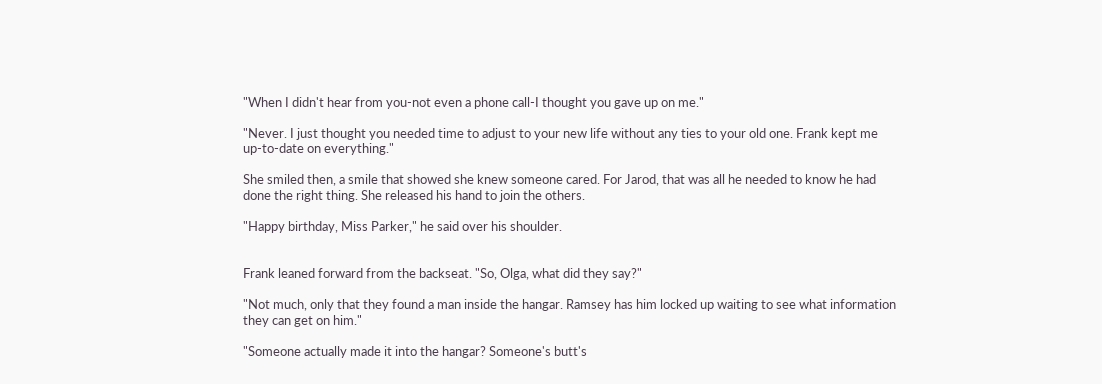"When I didn't hear from you-not even a phone call-I thought you gave up on me."

"Never. I just thought you needed time to adjust to your new life without any ties to your old one. Frank kept me up-to-date on everything."

She smiled then, a smile that showed she knew someone cared. For Jarod, that was all he needed to know he had done the right thing. She released his hand to join the others.

"Happy birthday, Miss Parker," he said over his shoulder.


Frank leaned forward from the backseat. "So, Olga, what did they say?"

"Not much, only that they found a man inside the hangar. Ramsey has him locked up waiting to see what information they can get on him."

"Someone actually made it into the hangar? Someone's butt's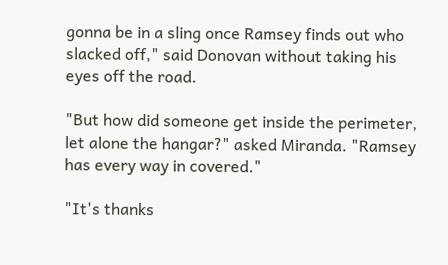gonna be in a sling once Ramsey finds out who slacked off," said Donovan without taking his eyes off the road.

"But how did someone get inside the perimeter, let alone the hangar?" asked Miranda. "Ramsey has every way in covered."

"It's thanks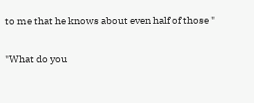to me that he knows about even half of those "

"What do you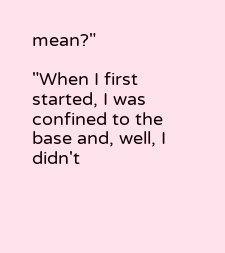mean?"

"When I first started, I was confined to the base and, well, I didn't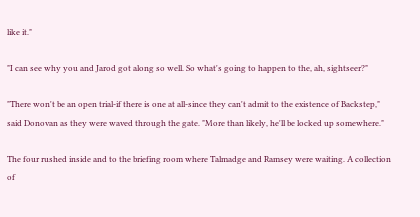like it."

"I can see why you and Jarod got along so well. So what's going to happen to the, ah, sightseer?"

"There won't be an open trial-if there is one at all-since they can't admit to the existence of Backstep," said Donovan as they were waved through the gate. "More than likely, he'll be locked up somewhere."

The four rushed inside and to the briefing room where Talmadge and Ramsey were waiting. A collection of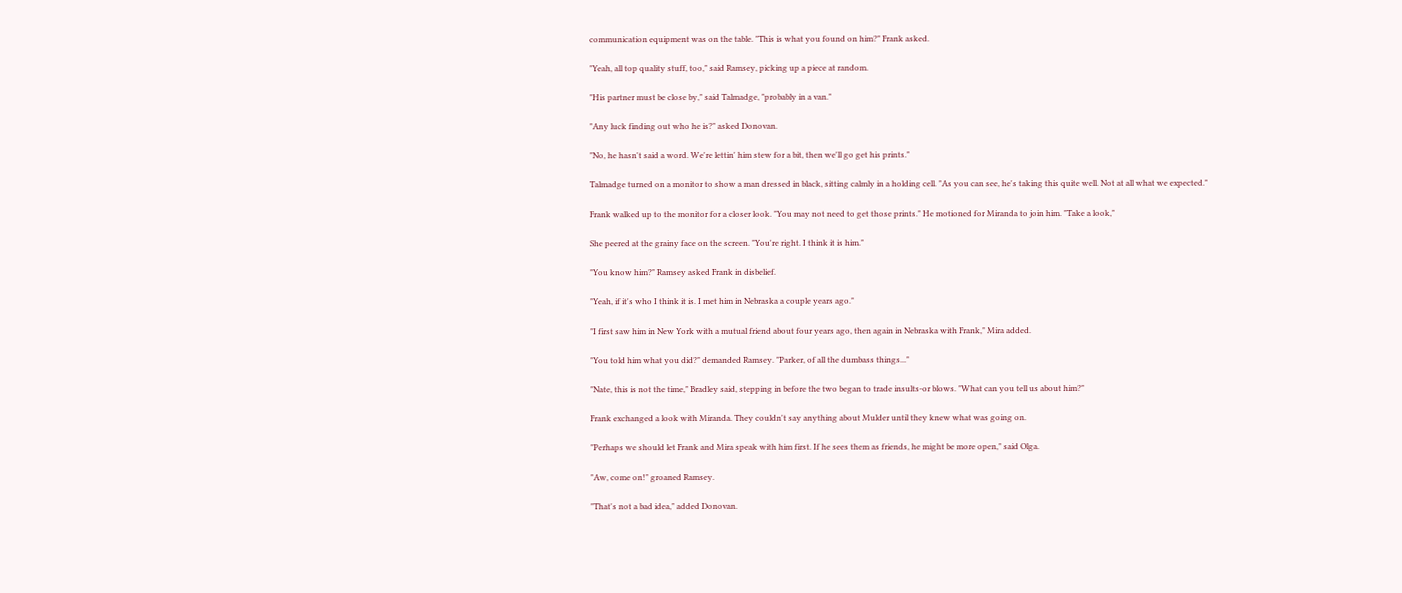communication equipment was on the table. "This is what you found on him?" Frank asked.

"Yeah, all top quality stuff, too," said Ramsey, picking up a piece at random.

"His partner must be close by," said Talmadge, "probably in a van."

"Any luck finding out who he is?" asked Donovan.

"No, he hasn't said a word. We're lettin' him stew for a bit, then we'll go get his prints."

Talmadge turned on a monitor to show a man dressed in black, sitting calmly in a holding cell. "As you can see, he's taking this quite well. Not at all what we expected."

Frank walked up to the monitor for a closer look. "You may not need to get those prints." He motioned for Miranda to join him. "Take a look,"

She peered at the grainy face on the screen. "You're right. I think it is him."

"You know him?" Ramsey asked Frank in disbelief.

"Yeah, if it's who I think it is. I met him in Nebraska a couple years ago."

"I first saw him in New York with a mutual friend about four years ago, then again in Nebraska with Frank," Mira added.

"You told him what you did?" demanded Ramsey. "Parker, of all the dumbass things..."

"Nate, this is not the time," Bradley said, stepping in before the two began to trade insults-or blows. "What can you tell us about him?"

Frank exchanged a look with Miranda. They couldn't say anything about Mulder until they knew what was going on.

"Perhaps we should let Frank and Mira speak with him first. If he sees them as friends, he might be more open," said Olga.

"Aw, come on!" groaned Ramsey.

"That's not a bad idea," added Donovan.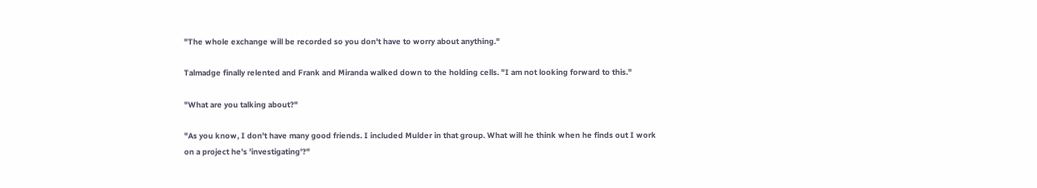"The whole exchange will be recorded so you don't have to worry about anything."

Talmadge finally relented and Frank and Miranda walked down to the holding cells. "I am not looking forward to this."

"What are you talking about?"

"As you know, I don't have many good friends. I included Mulder in that group. What will he think when he finds out I work on a project he's 'investigating'?"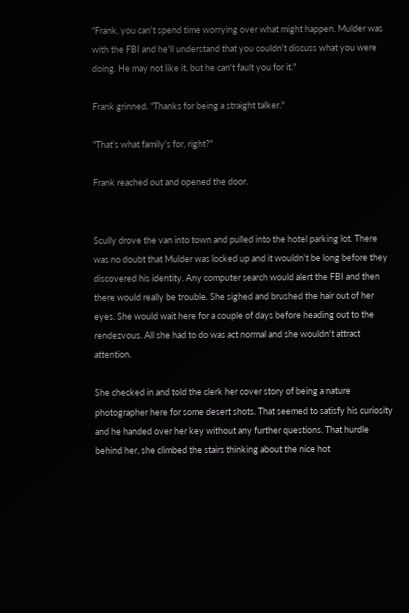"Frank, you can't spend time worrying over what might happen. Mulder was with the FBI and he'll understand that you couldn't discuss what you were doing. He may not like it, but he can't fault you for it."

Frank grinned. "Thanks for being a straight talker."

"That's what family's for, right?"

Frank reached out and opened the door.


Scully drove the van into town and pulled into the hotel parking lot. There was no doubt that Mulder was locked up and it wouldn't be long before they discovered his identity. Any computer search would alert the FBI and then there would really be trouble. She sighed and brushed the hair out of her eyes. She would wait here for a couple of days before heading out to the rendezvous. All she had to do was act normal and she wouldn't attract attention.

She checked in and told the clerk her cover story of being a nature photographer here for some desert shots. That seemed to satisfy his curiosity and he handed over her key without any further questions. That hurdle behind her, she climbed the stairs thinking about the nice hot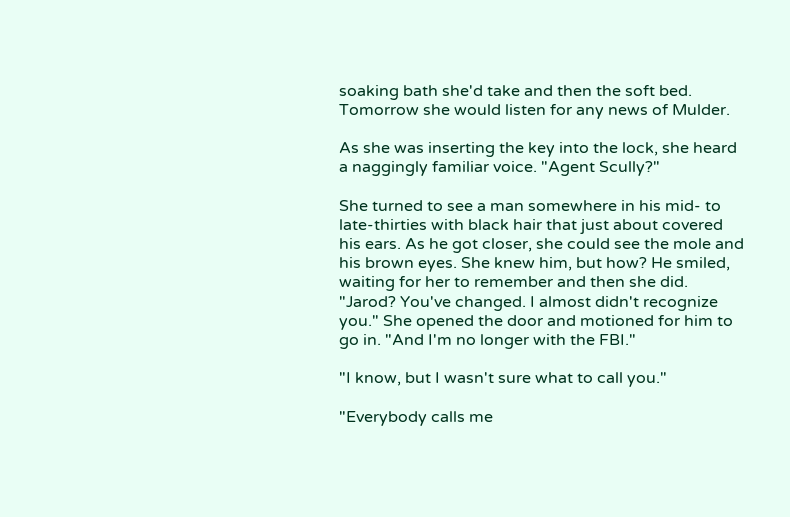soaking bath she'd take and then the soft bed. Tomorrow she would listen for any news of Mulder.

As she was inserting the key into the lock, she heard a naggingly familiar voice. "Agent Scully?"

She turned to see a man somewhere in his mid- to late-thirties with black hair that just about covered his ears. As he got closer, she could see the mole and his brown eyes. She knew him, but how? He smiled, waiting for her to remember and then she did. "Jarod? You've changed. I almost didn't recognize you." She opened the door and motioned for him to go in. "And I'm no longer with the FBI."

"I know, but I wasn't sure what to call you."

"Everybody calls me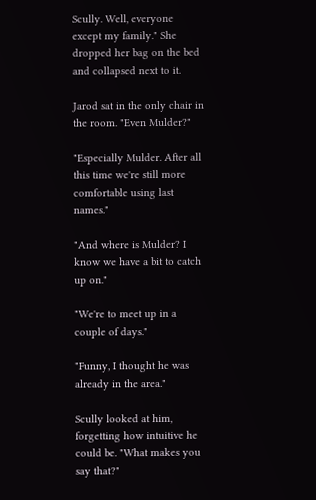Scully. Well, everyone except my family." She dropped her bag on the bed and collapsed next to it.

Jarod sat in the only chair in the room. "Even Mulder?"

"Especially Mulder. After all this time we're still more comfortable using last names."

"And where is Mulder? I know we have a bit to catch up on."

"We're to meet up in a couple of days."

"Funny, I thought he was already in the area."

Scully looked at him, forgetting how intuitive he could be. "What makes you say that?"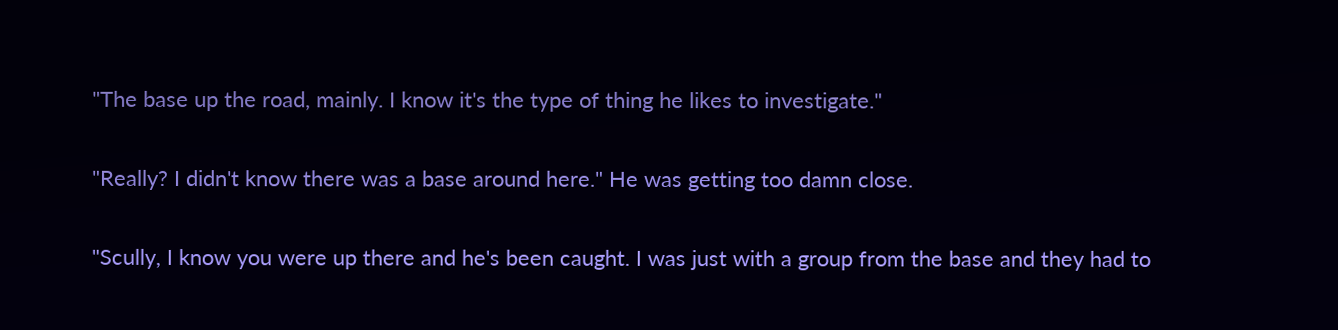"The base up the road, mainly. I know it's the type of thing he likes to investigate."

"Really? I didn't know there was a base around here." He was getting too damn close.

"Scully, I know you were up there and he's been caught. I was just with a group from the base and they had to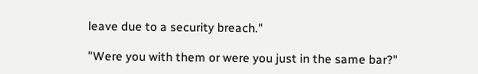leave due to a security breach."

"Were you with them or were you just in the same bar?"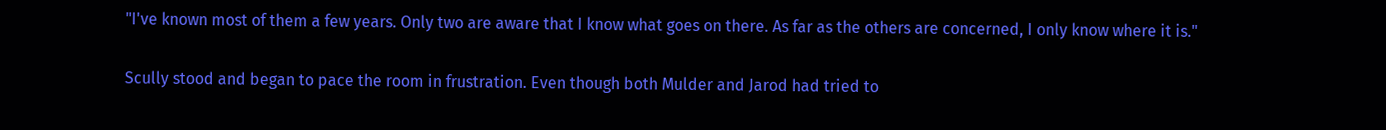"I've known most of them a few years. Only two are aware that I know what goes on there. As far as the others are concerned, I only know where it is."

Scully stood and began to pace the room in frustration. Even though both Mulder and Jarod had tried to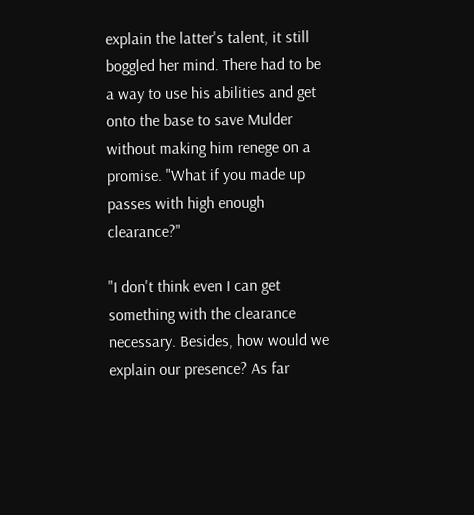explain the latter's talent, it still boggled her mind. There had to be a way to use his abilities and get onto the base to save Mulder without making him renege on a promise. "What if you made up passes with high enough clearance?"

"I don't think even I can get something with the clearance necessary. Besides, how would we explain our presence? As far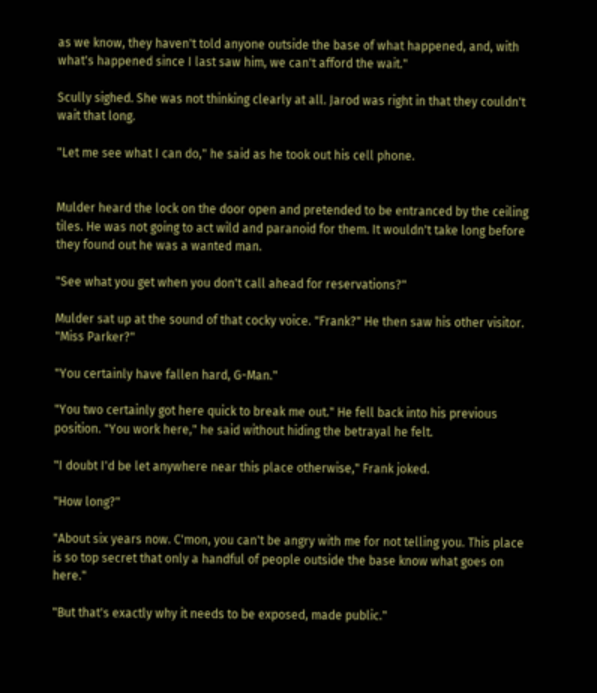as we know, they haven't told anyone outside the base of what happened, and, with what's happened since I last saw him, we can't afford the wait."

Scully sighed. She was not thinking clearly at all. Jarod was right in that they couldn't wait that long.

"Let me see what I can do," he said as he took out his cell phone.


Mulder heard the lock on the door open and pretended to be entranced by the ceiling tiles. He was not going to act wild and paranoid for them. It wouldn't take long before they found out he was a wanted man.

"See what you get when you don't call ahead for reservations?"

Mulder sat up at the sound of that cocky voice. "Frank?" He then saw his other visitor. "Miss Parker?"

"You certainly have fallen hard, G-Man."

"You two certainly got here quick to break me out." He fell back into his previous position. "You work here," he said without hiding the betrayal he felt.

"I doubt I'd be let anywhere near this place otherwise," Frank joked.

"How long?"

"About six years now. C'mon, you can't be angry with me for not telling you. This place is so top secret that only a handful of people outside the base know what goes on here."

"But that's exactly why it needs to be exposed, made public."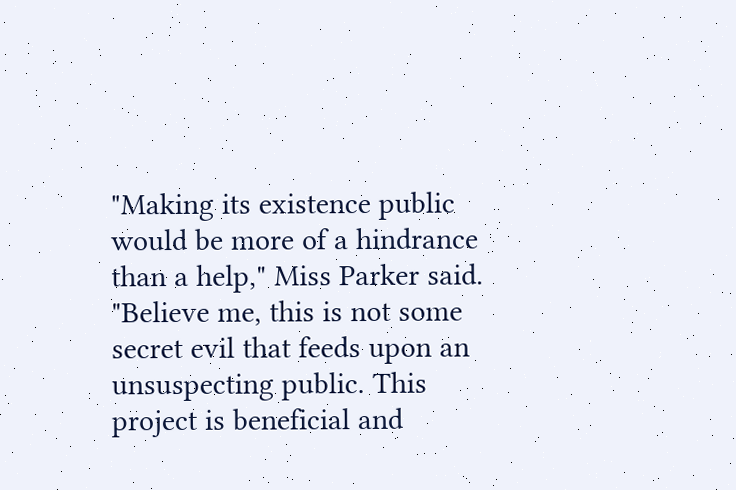"Making its existence public would be more of a hindrance than a help," Miss Parker said. "Believe me, this is not some secret evil that feeds upon an unsuspecting public. This project is beneficial and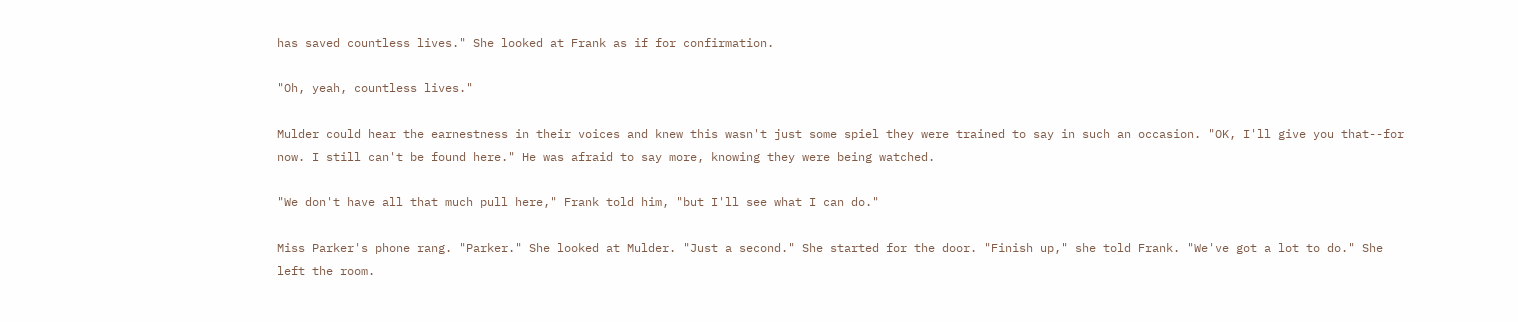has saved countless lives." She looked at Frank as if for confirmation.

"Oh, yeah, countless lives."

Mulder could hear the earnestness in their voices and knew this wasn't just some spiel they were trained to say in such an occasion. "OK, I'll give you that--for now. I still can't be found here." He was afraid to say more, knowing they were being watched.

"We don't have all that much pull here," Frank told him, "but I'll see what I can do."

Miss Parker's phone rang. "Parker." She looked at Mulder. "Just a second." She started for the door. "Finish up," she told Frank. "We've got a lot to do." She left the room.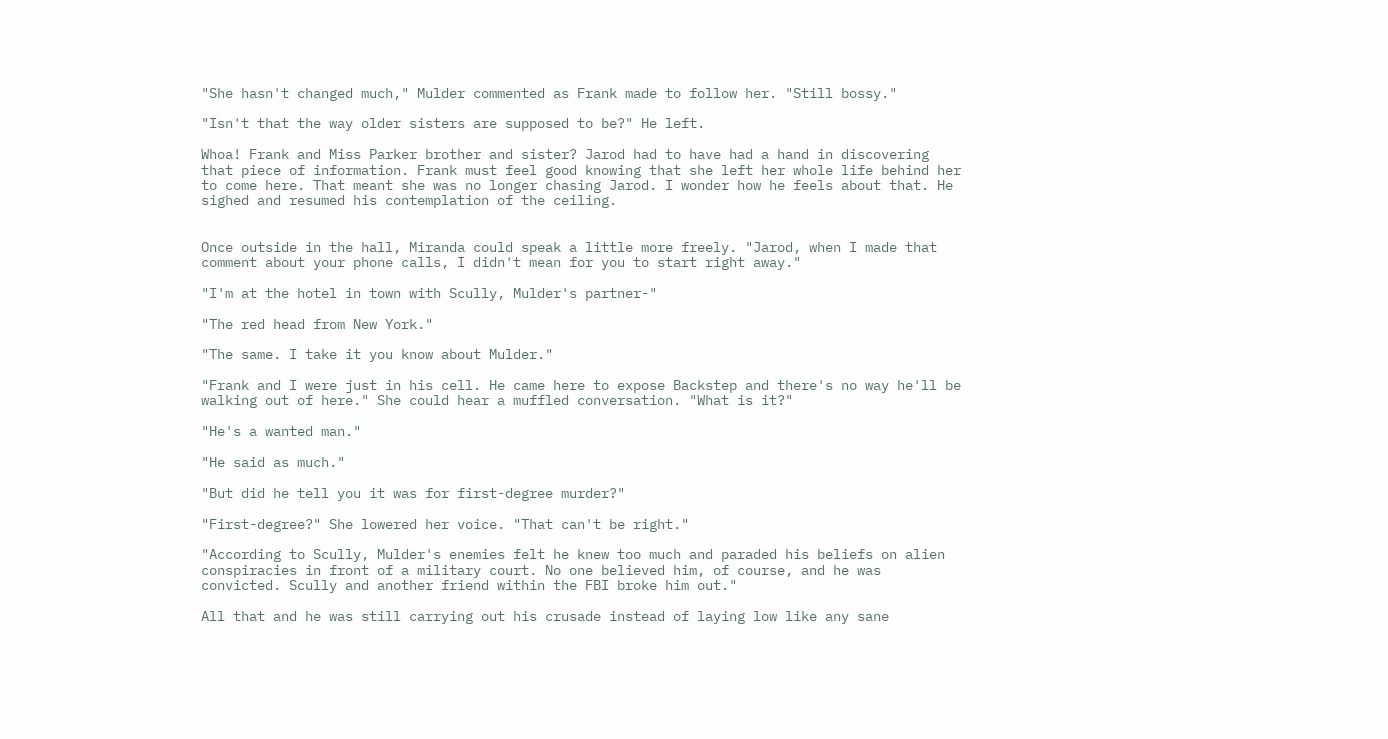"She hasn't changed much," Mulder commented as Frank made to follow her. "Still bossy."

"Isn't that the way older sisters are supposed to be?" He left.

Whoa! Frank and Miss Parker brother and sister? Jarod had to have had a hand in discovering that piece of information. Frank must feel good knowing that she left her whole life behind her to come here. That meant she was no longer chasing Jarod. I wonder how he feels about that. He sighed and resumed his contemplation of the ceiling.


Once outside in the hall, Miranda could speak a little more freely. "Jarod, when I made that comment about your phone calls, I didn't mean for you to start right away."

"I'm at the hotel in town with Scully, Mulder's partner-"

"The red head from New York."

"The same. I take it you know about Mulder."

"Frank and I were just in his cell. He came here to expose Backstep and there's no way he'll be walking out of here." She could hear a muffled conversation. "What is it?"

"He's a wanted man."

"He said as much."

"But did he tell you it was for first-degree murder?"

"First-degree?" She lowered her voice. "That can't be right."

"According to Scully, Mulder's enemies felt he knew too much and paraded his beliefs on alien conspiracies in front of a military court. No one believed him, of course, and he was convicted. Scully and another friend within the FBI broke him out."

All that and he was still carrying out his crusade instead of laying low like any sane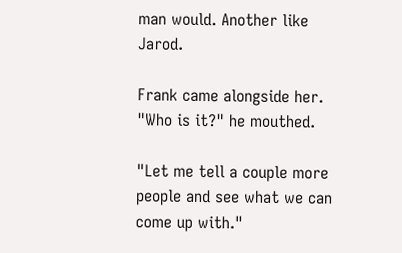man would. Another like Jarod.

Frank came alongside her. "Who is it?" he mouthed.

"Let me tell a couple more people and see what we can come up with."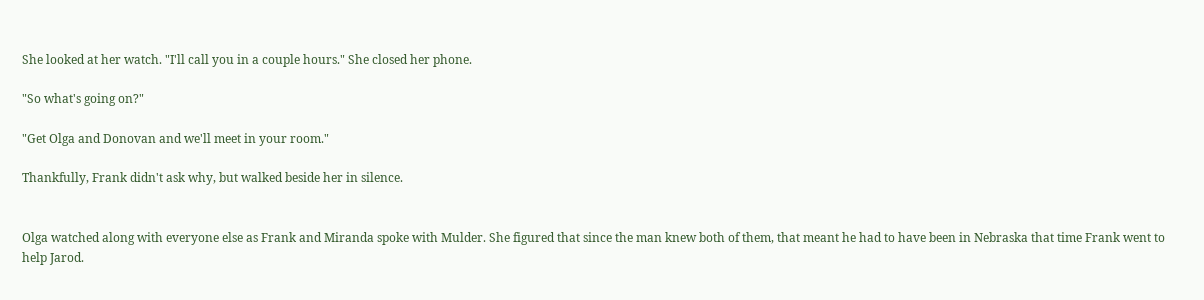She looked at her watch. "I'll call you in a couple hours." She closed her phone.

"So what's going on?"

"Get Olga and Donovan and we'll meet in your room."

Thankfully, Frank didn't ask why, but walked beside her in silence.


Olga watched along with everyone else as Frank and Miranda spoke with Mulder. She figured that since the man knew both of them, that meant he had to have been in Nebraska that time Frank went to help Jarod.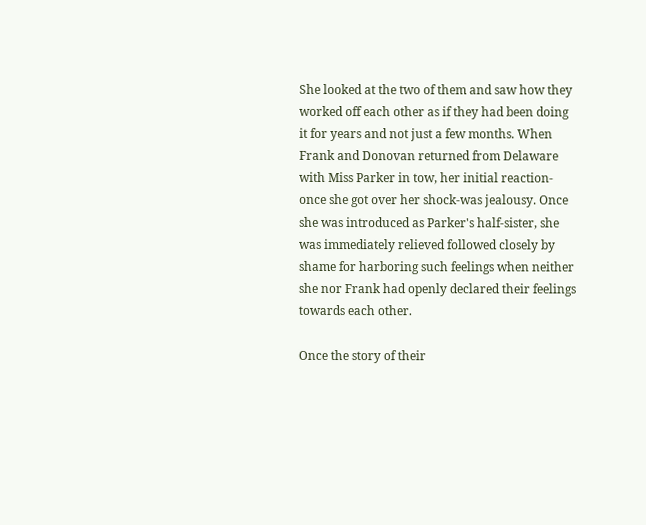She looked at the two of them and saw how they worked off each other as if they had been doing it for years and not just a few months. When Frank and Donovan returned from Delaware with Miss Parker in tow, her initial reaction-once she got over her shock-was jealousy. Once she was introduced as Parker's half-sister, she was immediately relieved followed closely by shame for harboring such feelings when neither she nor Frank had openly declared their feelings towards each other.

Once the story of their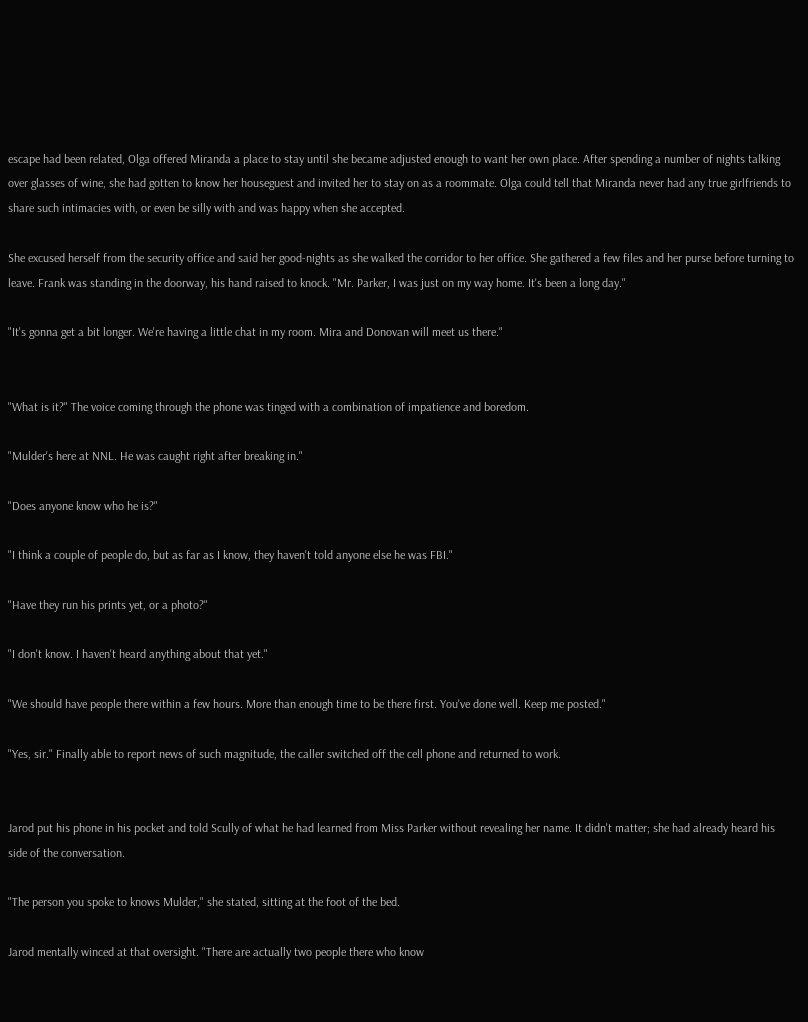escape had been related, Olga offered Miranda a place to stay until she became adjusted enough to want her own place. After spending a number of nights talking over glasses of wine, she had gotten to know her houseguest and invited her to stay on as a roommate. Olga could tell that Miranda never had any true girlfriends to share such intimacies with, or even be silly with and was happy when she accepted.

She excused herself from the security office and said her good-nights as she walked the corridor to her office. She gathered a few files and her purse before turning to leave. Frank was standing in the doorway, his hand raised to knock. "Mr. Parker, I was just on my way home. It's been a long day."

"It's gonna get a bit longer. We're having a little chat in my room. Mira and Donovan will meet us there."


"What is it?" The voice coming through the phone was tinged with a combination of impatience and boredom.

"Mulder's here at NNL. He was caught right after breaking in."

"Does anyone know who he is?"

"I think a couple of people do, but as far as I know, they haven't told anyone else he was FBI."

"Have they run his prints yet, or a photo?"

"I don't know. I haven't heard anything about that yet."

"We should have people there within a few hours. More than enough time to be there first. You've done well. Keep me posted."

"Yes, sir." Finally able to report news of such magnitude, the caller switched off the cell phone and returned to work.


Jarod put his phone in his pocket and told Scully of what he had learned from Miss Parker without revealing her name. It didn't matter; she had already heard his side of the conversation.

"The person you spoke to knows Mulder," she stated, sitting at the foot of the bed.

Jarod mentally winced at that oversight. "There are actually two people there who know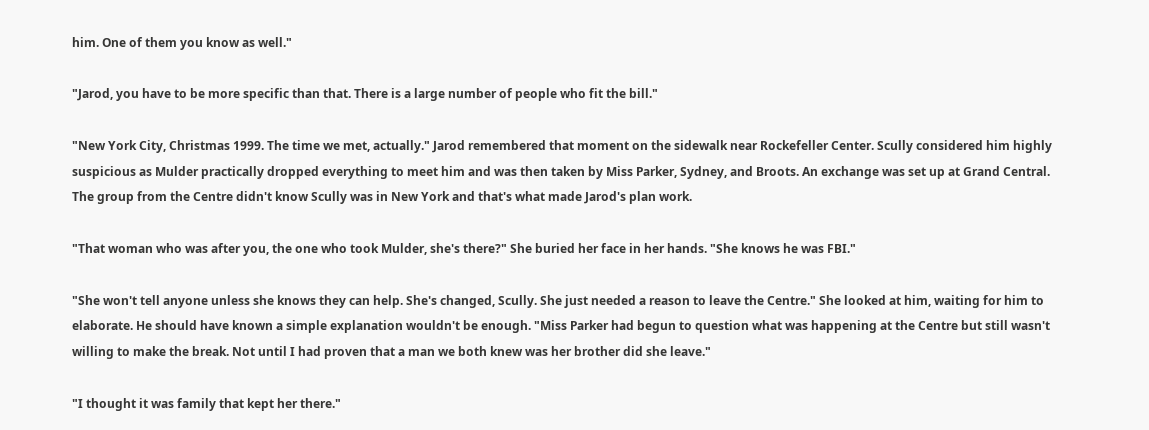him. One of them you know as well."

"Jarod, you have to be more specific than that. There is a large number of people who fit the bill."

"New York City, Christmas 1999. The time we met, actually." Jarod remembered that moment on the sidewalk near Rockefeller Center. Scully considered him highly suspicious as Mulder practically dropped everything to meet him and was then taken by Miss Parker, Sydney, and Broots. An exchange was set up at Grand Central. The group from the Centre didn't know Scully was in New York and that's what made Jarod's plan work.

"That woman who was after you, the one who took Mulder, she's there?" She buried her face in her hands. "She knows he was FBI."

"She won't tell anyone unless she knows they can help. She's changed, Scully. She just needed a reason to leave the Centre." She looked at him, waiting for him to elaborate. He should have known a simple explanation wouldn't be enough. "Miss Parker had begun to question what was happening at the Centre but still wasn't willing to make the break. Not until I had proven that a man we both knew was her brother did she leave."

"I thought it was family that kept her there."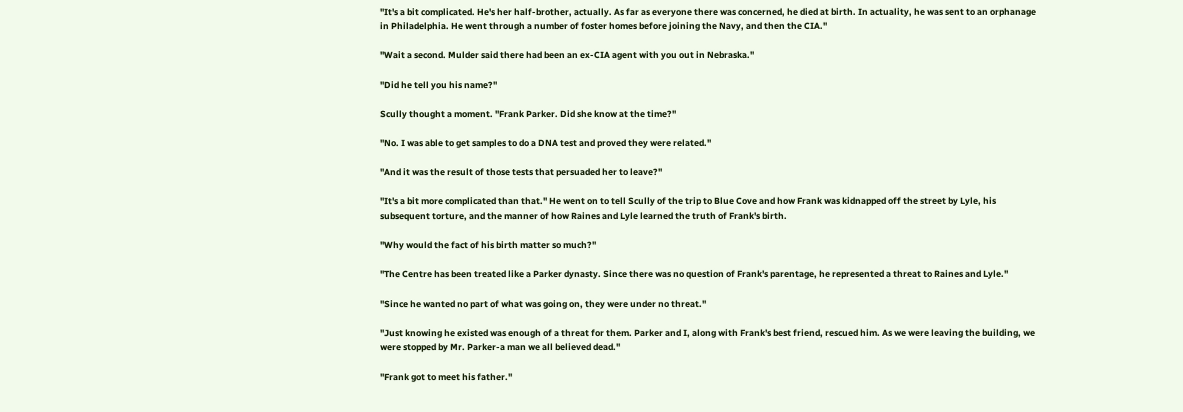"It's a bit complicated. He's her half-brother, actually. As far as everyone there was concerned, he died at birth. In actuality, he was sent to an orphanage in Philadelphia. He went through a number of foster homes before joining the Navy, and then the CIA."

"Wait a second. Mulder said there had been an ex-CIA agent with you out in Nebraska."

"Did he tell you his name?"

Scully thought a moment. "Frank Parker. Did she know at the time?"

"No. I was able to get samples to do a DNA test and proved they were related."

"And it was the result of those tests that persuaded her to leave?"

"It's a bit more complicated than that." He went on to tell Scully of the trip to Blue Cove and how Frank was kidnapped off the street by Lyle, his subsequent torture, and the manner of how Raines and Lyle learned the truth of Frank's birth.

"Why would the fact of his birth matter so much?"

"The Centre has been treated like a Parker dynasty. Since there was no question of Frank's parentage, he represented a threat to Raines and Lyle."

"Since he wanted no part of what was going on, they were under no threat."

"Just knowing he existed was enough of a threat for them. Parker and I, along with Frank's best friend, rescued him. As we were leaving the building, we were stopped by Mr. Parker-a man we all believed dead."

"Frank got to meet his father."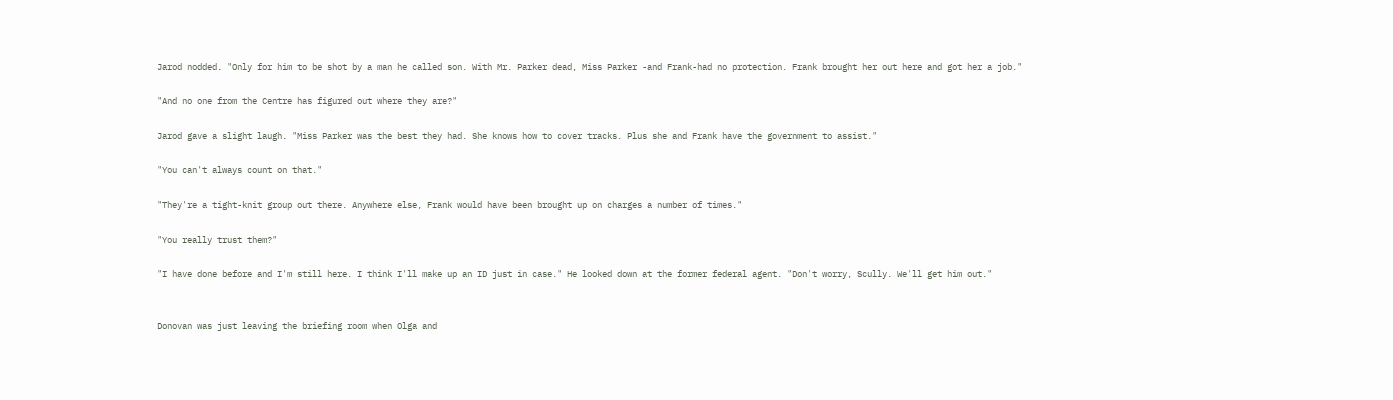Jarod nodded. "Only for him to be shot by a man he called son. With Mr. Parker dead, Miss Parker -and Frank-had no protection. Frank brought her out here and got her a job."

"And no one from the Centre has figured out where they are?"

Jarod gave a slight laugh. "Miss Parker was the best they had. She knows how to cover tracks. Plus she and Frank have the government to assist."

"You can't always count on that."

"They're a tight-knit group out there. Anywhere else, Frank would have been brought up on charges a number of times."

"You really trust them?"

"I have done before and I'm still here. I think I'll make up an ID just in case." He looked down at the former federal agent. "Don't worry, Scully. We'll get him out."


Donovan was just leaving the briefing room when Olga and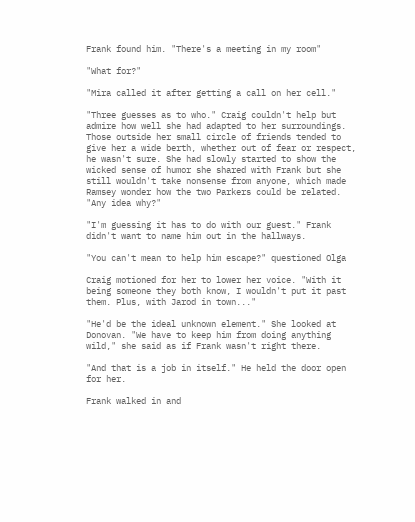Frank found him. "There's a meeting in my room"

"What for?"

"Mira called it after getting a call on her cell."

"Three guesses as to who." Craig couldn't help but admire how well she had adapted to her surroundings. Those outside her small circle of friends tended to give her a wide berth, whether out of fear or respect, he wasn't sure. She had slowly started to show the wicked sense of humor she shared with Frank but she still wouldn't take nonsense from anyone, which made Ramsey wonder how the two Parkers could be related. "Any idea why?"

"I'm guessing it has to do with our guest." Frank didn't want to name him out in the hallways.

"You can't mean to help him escape?" questioned Olga

Craig motioned for her to lower her voice. "With it being someone they both know, I wouldn't put it past them. Plus, with Jarod in town..."

"He'd be the ideal unknown element." She looked at Donovan. "We have to keep him from doing anything wild," she said as if Frank wasn't right there.

"And that is a job in itself." He held the door open for her.

Frank walked in and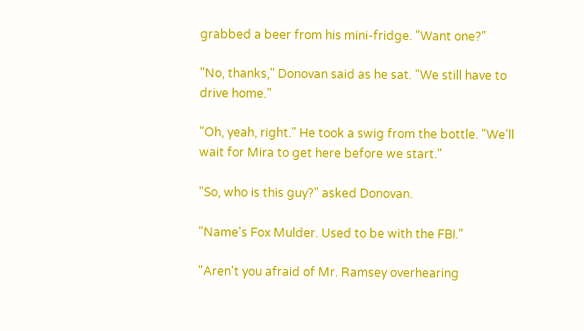grabbed a beer from his mini-fridge. "Want one?"

"No, thanks," Donovan said as he sat. "We still have to drive home."

"Oh, yeah, right." He took a swig from the bottle. "We'll wait for Mira to get here before we start."

"So, who is this guy?" asked Donovan.

"Name's Fox Mulder. Used to be with the FBI."

"Aren't you afraid of Mr. Ramsey overhearing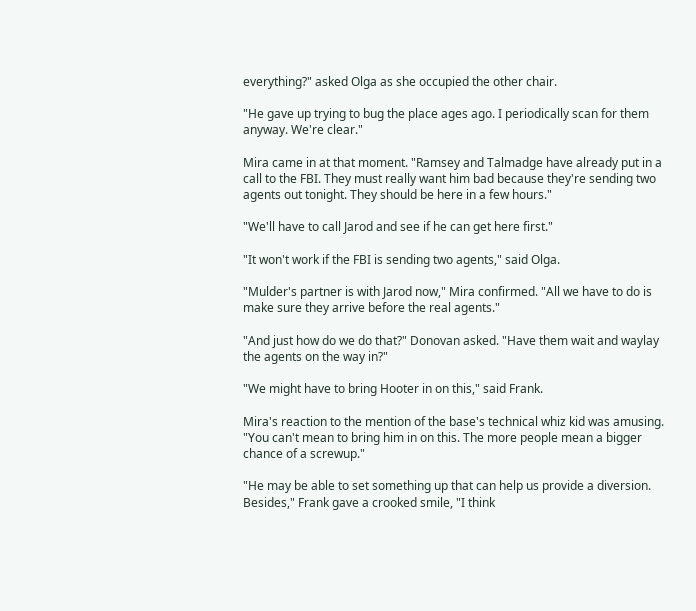everything?" asked Olga as she occupied the other chair.

"He gave up trying to bug the place ages ago. I periodically scan for them anyway. We're clear."

Mira came in at that moment. "Ramsey and Talmadge have already put in a call to the FBI. They must really want him bad because they're sending two agents out tonight. They should be here in a few hours."

"We'll have to call Jarod and see if he can get here first."

"It won't work if the FBI is sending two agents," said Olga.

"Mulder's partner is with Jarod now," Mira confirmed. "All we have to do is make sure they arrive before the real agents."

"And just how do we do that?" Donovan asked. "Have them wait and waylay the agents on the way in?"

"We might have to bring Hooter in on this," said Frank.

Mira's reaction to the mention of the base's technical whiz kid was amusing. "You can't mean to bring him in on this. The more people mean a bigger chance of a screwup."

"He may be able to set something up that can help us provide a diversion. Besides," Frank gave a crooked smile, "I think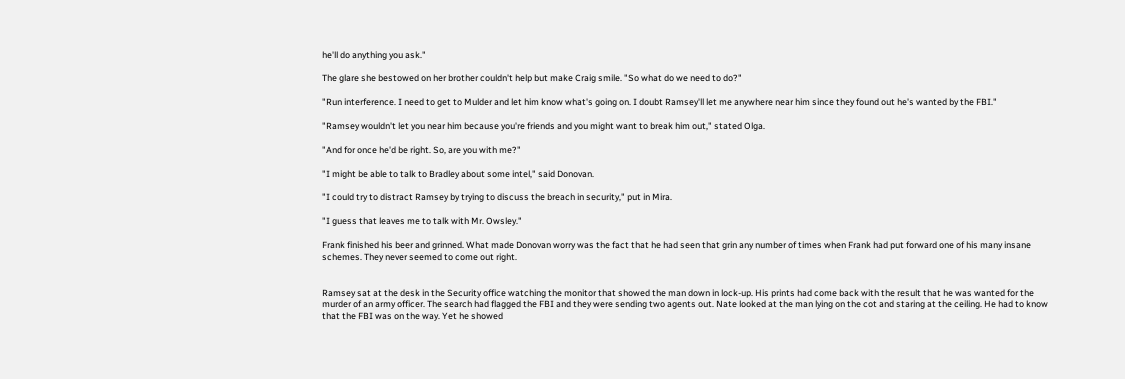he'll do anything you ask."

The glare she bestowed on her brother couldn't help but make Craig smile. "So what do we need to do?"

"Run interference. I need to get to Mulder and let him know what's going on. I doubt Ramsey'll let me anywhere near him since they found out he's wanted by the FBI."

"Ramsey wouldn't let you near him because you're friends and you might want to break him out," stated Olga.

"And for once he'd be right. So, are you with me?"

"I might be able to talk to Bradley about some intel," said Donovan.

"I could try to distract Ramsey by trying to discuss the breach in security," put in Mira.

"I guess that leaves me to talk with Mr. Owsley."

Frank finished his beer and grinned. What made Donovan worry was the fact that he had seen that grin any number of times when Frank had put forward one of his many insane schemes. They never seemed to come out right.


Ramsey sat at the desk in the Security office watching the monitor that showed the man down in lock-up. His prints had come back with the result that he was wanted for the murder of an army officer. The search had flagged the FBI and they were sending two agents out. Nate looked at the man lying on the cot and staring at the ceiling. He had to know that the FBI was on the way. Yet he showed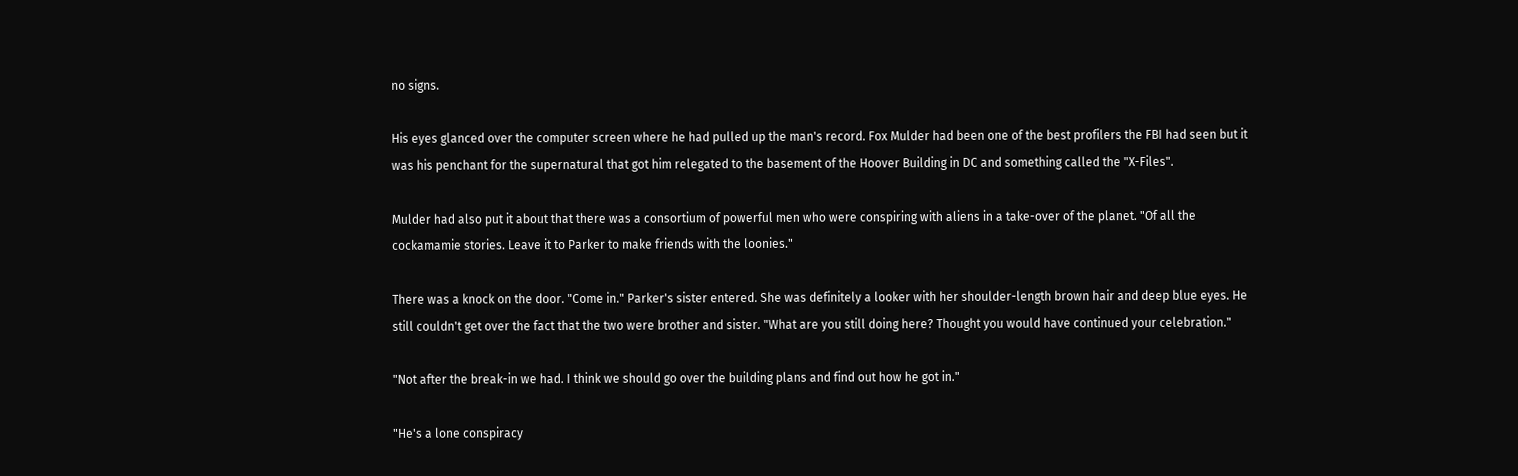no signs.

His eyes glanced over the computer screen where he had pulled up the man's record. Fox Mulder had been one of the best profilers the FBI had seen but it was his penchant for the supernatural that got him relegated to the basement of the Hoover Building in DC and something called the "X-Files".

Mulder had also put it about that there was a consortium of powerful men who were conspiring with aliens in a take-over of the planet. "Of all the cockamamie stories. Leave it to Parker to make friends with the loonies."

There was a knock on the door. "Come in." Parker's sister entered. She was definitely a looker with her shoulder-length brown hair and deep blue eyes. He still couldn't get over the fact that the two were brother and sister. "What are you still doing here? Thought you would have continued your celebration."

"Not after the break-in we had. I think we should go over the building plans and find out how he got in."

"He's a lone conspiracy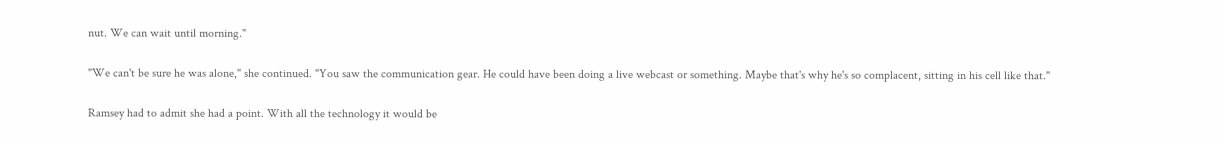nut. We can wait until morning."

"We can't be sure he was alone," she continued. "You saw the communication gear. He could have been doing a live webcast or something. Maybe that's why he's so complacent, sitting in his cell like that."

Ramsey had to admit she had a point. With all the technology it would be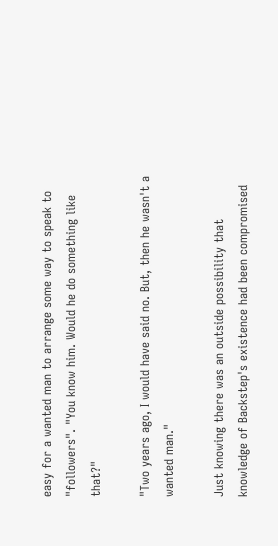easy for a wanted man to arrange some way to speak to "followers". "You know him. Would he do something like that?"

"Two years ago, I would have said no. But, then he wasn't a wanted man."

Just knowing there was an outside possibility that knowledge of Backstep's existence had been compromised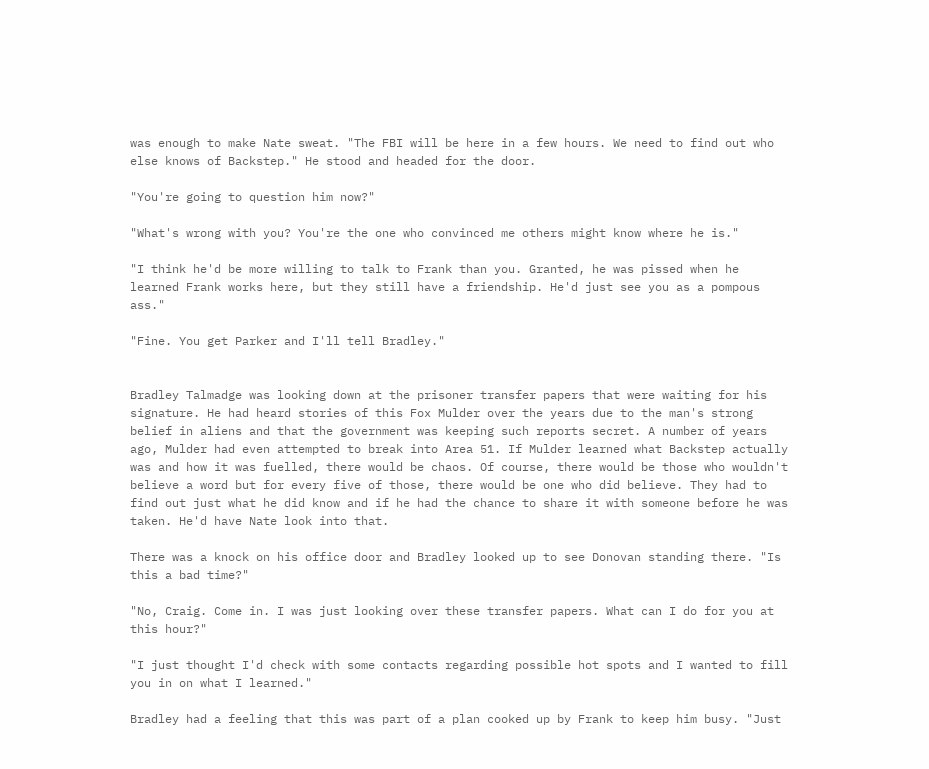was enough to make Nate sweat. "The FBI will be here in a few hours. We need to find out who else knows of Backstep." He stood and headed for the door.

"You're going to question him now?"

"What's wrong with you? You're the one who convinced me others might know where he is."

"I think he'd be more willing to talk to Frank than you. Granted, he was pissed when he learned Frank works here, but they still have a friendship. He'd just see you as a pompous ass."

"Fine. You get Parker and I'll tell Bradley."


Bradley Talmadge was looking down at the prisoner transfer papers that were waiting for his signature. He had heard stories of this Fox Mulder over the years due to the man's strong belief in aliens and that the government was keeping such reports secret. A number of years ago, Mulder had even attempted to break into Area 51. If Mulder learned what Backstep actually was and how it was fuelled, there would be chaos. Of course, there would be those who wouldn't believe a word but for every five of those, there would be one who did believe. They had to find out just what he did know and if he had the chance to share it with someone before he was taken. He'd have Nate look into that.

There was a knock on his office door and Bradley looked up to see Donovan standing there. "Is this a bad time?"

"No, Craig. Come in. I was just looking over these transfer papers. What can I do for you at this hour?"

"I just thought I'd check with some contacts regarding possible hot spots and I wanted to fill you in on what I learned."

Bradley had a feeling that this was part of a plan cooked up by Frank to keep him busy. "Just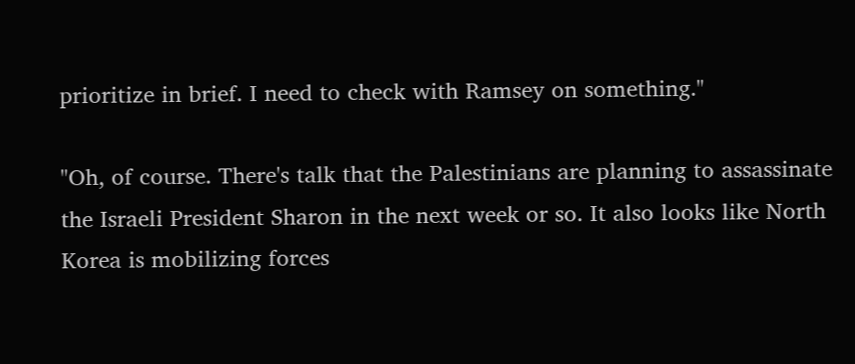prioritize in brief. I need to check with Ramsey on something."

"Oh, of course. There's talk that the Palestinians are planning to assassinate the Israeli President Sharon in the next week or so. It also looks like North Korea is mobilizing forces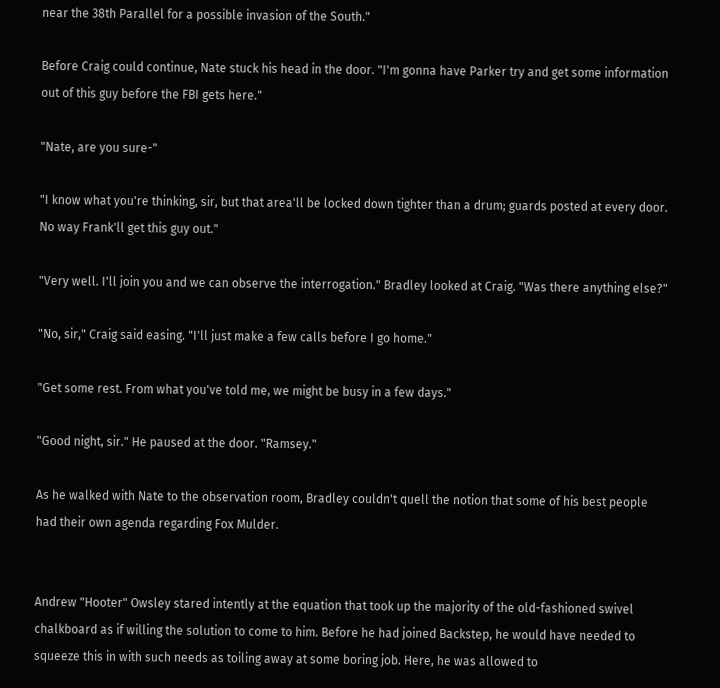near the 38th Parallel for a possible invasion of the South."

Before Craig could continue, Nate stuck his head in the door. "I'm gonna have Parker try and get some information out of this guy before the FBI gets here."

"Nate, are you sure-"

"I know what you're thinking, sir, but that area'll be locked down tighter than a drum; guards posted at every door. No way Frank'll get this guy out."

"Very well. I'll join you and we can observe the interrogation." Bradley looked at Craig. "Was there anything else?"

"No, sir," Craig said easing. "I'll just make a few calls before I go home."

"Get some rest. From what you've told me, we might be busy in a few days."

"Good night, sir." He paused at the door. "Ramsey."

As he walked with Nate to the observation room, Bradley couldn't quell the notion that some of his best people had their own agenda regarding Fox Mulder.


Andrew "Hooter" Owsley stared intently at the equation that took up the majority of the old-fashioned swivel chalkboard as if willing the solution to come to him. Before he had joined Backstep, he would have needed to squeeze this in with such needs as toiling away at some boring job. Here, he was allowed to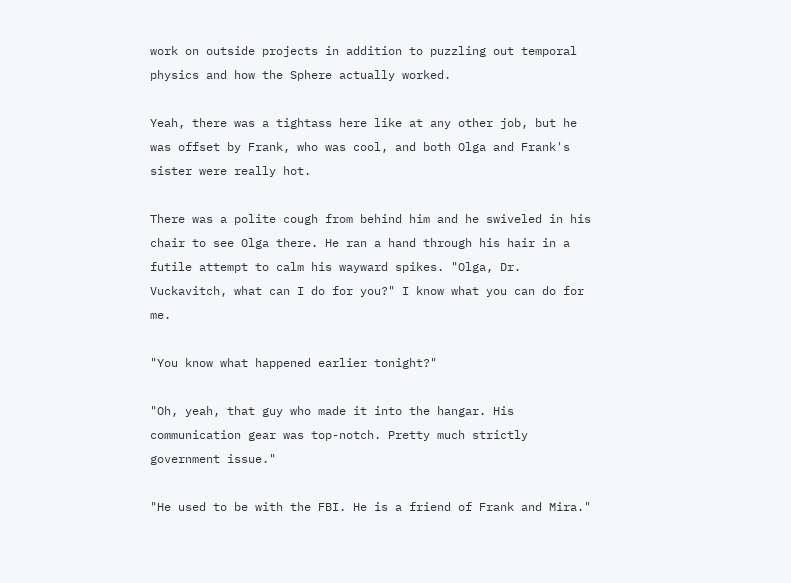work on outside projects in addition to puzzling out temporal physics and how the Sphere actually worked.

Yeah, there was a tightass here like at any other job, but he was offset by Frank, who was cool, and both Olga and Frank's sister were really hot.

There was a polite cough from behind him and he swiveled in his chair to see Olga there. He ran a hand through his hair in a futile attempt to calm his wayward spikes. "Olga, Dr. Vuckavitch, what can I do for you?" I know what you can do for me.

"You know what happened earlier tonight?"

"Oh, yeah, that guy who made it into the hangar. His communication gear was top-notch. Pretty much strictly government issue."

"He used to be with the FBI. He is a friend of Frank and Mira."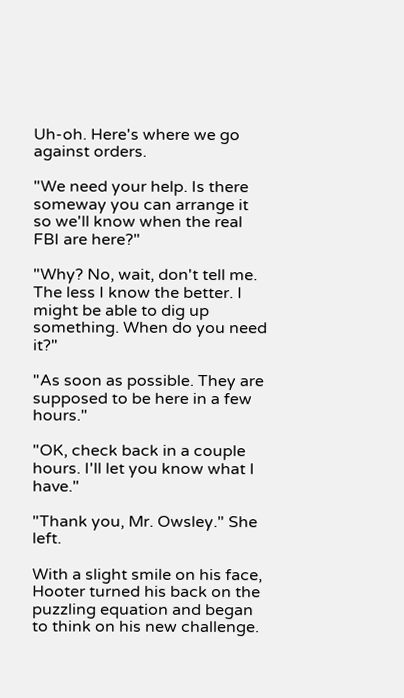Uh-oh. Here's where we go against orders.

"We need your help. Is there someway you can arrange it so we'll know when the real FBI are here?"

"Why? No, wait, don't tell me. The less I know the better. I might be able to dig up something. When do you need it?"

"As soon as possible. They are supposed to be here in a few hours."

"OK, check back in a couple hours. I'll let you know what I have."

"Thank you, Mr. Owsley." She left.

With a slight smile on his face, Hooter turned his back on the puzzling equation and began to think on his new challenge.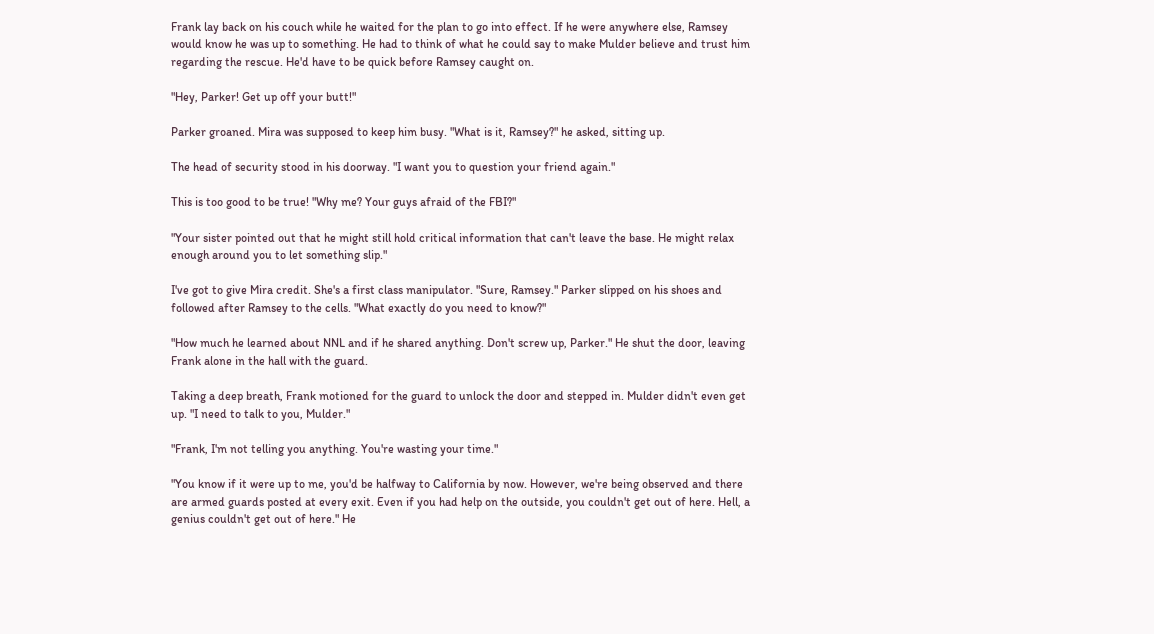Frank lay back on his couch while he waited for the plan to go into effect. If he were anywhere else, Ramsey would know he was up to something. He had to think of what he could say to make Mulder believe and trust him regarding the rescue. He'd have to be quick before Ramsey caught on.

"Hey, Parker! Get up off your butt!"

Parker groaned. Mira was supposed to keep him busy. "What is it, Ramsey?" he asked, sitting up.

The head of security stood in his doorway. "I want you to question your friend again."

This is too good to be true! "Why me? Your guys afraid of the FBI?"

"Your sister pointed out that he might still hold critical information that can't leave the base. He might relax enough around you to let something slip."

I've got to give Mira credit. She's a first class manipulator. "Sure, Ramsey." Parker slipped on his shoes and followed after Ramsey to the cells. "What exactly do you need to know?"

"How much he learned about NNL and if he shared anything. Don't screw up, Parker." He shut the door, leaving Frank alone in the hall with the guard.

Taking a deep breath, Frank motioned for the guard to unlock the door and stepped in. Mulder didn't even get up. "I need to talk to you, Mulder."

"Frank, I'm not telling you anything. You're wasting your time."

"You know if it were up to me, you'd be halfway to California by now. However, we're being observed and there are armed guards posted at every exit. Even if you had help on the outside, you couldn't get out of here. Hell, a genius couldn't get out of here." He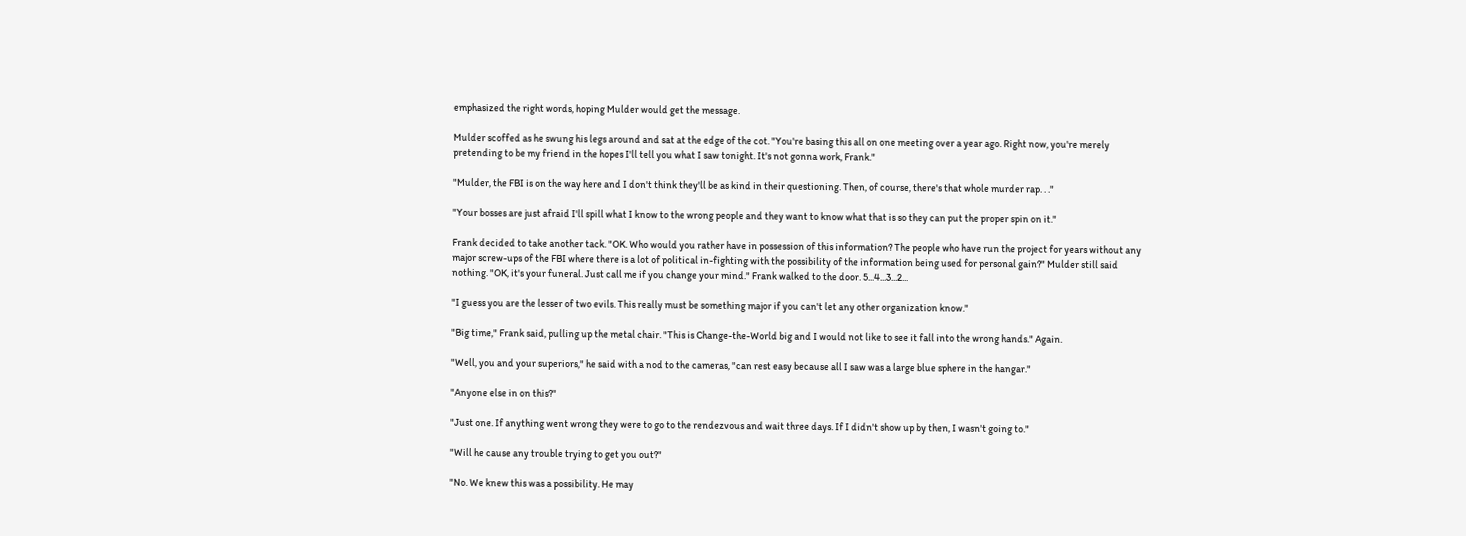emphasized the right words, hoping Mulder would get the message.

Mulder scoffed as he swung his legs around and sat at the edge of the cot. "You're basing this all on one meeting over a year ago. Right now, you're merely pretending to be my friend in the hopes I'll tell you what I saw tonight. It's not gonna work, Frank."

"Mulder, the FBI is on the way here and I don't think they'll be as kind in their questioning. Then, of course, there's that whole murder rap. . ."

"Your bosses are just afraid I'll spill what I know to the wrong people and they want to know what that is so they can put the proper spin on it."

Frank decided to take another tack. "OK. Who would you rather have in possession of this information? The people who have run the project for years without any major screw-ups of the FBI where there is a lot of political in-fighting with the possibility of the information being used for personal gain?" Mulder still said nothing. "OK, it's your funeral. Just call me if you change your mind." Frank walked to the door. 5...4...3...2...

"I guess you are the lesser of two evils. This really must be something major if you can't let any other organization know."

"Big time," Frank said, pulling up the metal chair. "This is Change-the-World big and I would not like to see it fall into the wrong hands." Again.

"Well, you and your superiors," he said with a nod to the cameras, "can rest easy because all I saw was a large blue sphere in the hangar."

"Anyone else in on this?"

"Just one. If anything went wrong they were to go to the rendezvous and wait three days. If I didn't show up by then, I wasn't going to."

"Will he cause any trouble trying to get you out?"

"No. We knew this was a possibility. He may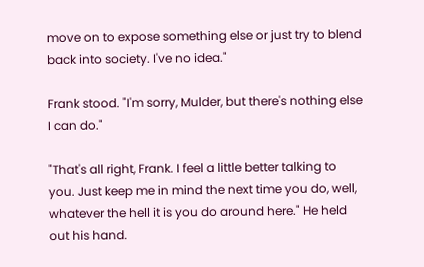move on to expose something else or just try to blend back into society. I've no idea."

Frank stood. "I'm sorry, Mulder, but there's nothing else I can do."

"That's all right, Frank. I feel a little better talking to you. Just keep me in mind the next time you do, well, whatever the hell it is you do around here." He held out his hand.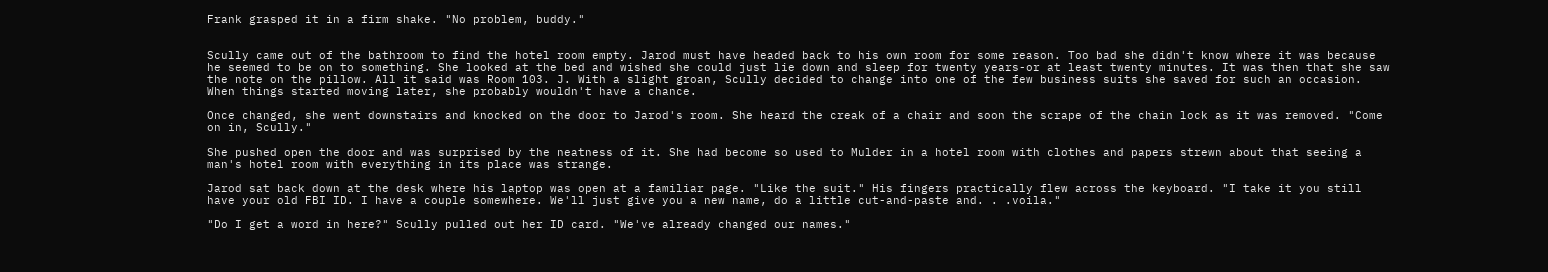Frank grasped it in a firm shake. "No problem, buddy."


Scully came out of the bathroom to find the hotel room empty. Jarod must have headed back to his own room for some reason. Too bad she didn't know where it was because he seemed to be on to something. She looked at the bed and wished she could just lie down and sleep for twenty years-or at least twenty minutes. It was then that she saw the note on the pillow. All it said was Room 103. J. With a slight groan, Scully decided to change into one of the few business suits she saved for such an occasion. When things started moving later, she probably wouldn't have a chance.

Once changed, she went downstairs and knocked on the door to Jarod's room. She heard the creak of a chair and soon the scrape of the chain lock as it was removed. "Come on in, Scully."

She pushed open the door and was surprised by the neatness of it. She had become so used to Mulder in a hotel room with clothes and papers strewn about that seeing a man's hotel room with everything in its place was strange.

Jarod sat back down at the desk where his laptop was open at a familiar page. "Like the suit." His fingers practically flew across the keyboard. "I take it you still have your old FBI ID. I have a couple somewhere. We'll just give you a new name, do a little cut-and-paste and. . .voila."

"Do I get a word in here?" Scully pulled out her ID card. "We've already changed our names."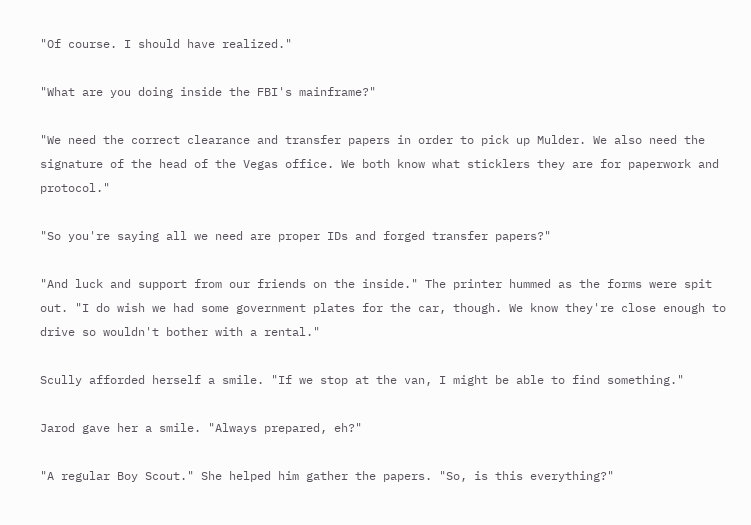"Of course. I should have realized."

"What are you doing inside the FBI's mainframe?"

"We need the correct clearance and transfer papers in order to pick up Mulder. We also need the signature of the head of the Vegas office. We both know what sticklers they are for paperwork and protocol."

"So you're saying all we need are proper IDs and forged transfer papers?"

"And luck and support from our friends on the inside." The printer hummed as the forms were spit out. "I do wish we had some government plates for the car, though. We know they're close enough to drive so wouldn't bother with a rental."

Scully afforded herself a smile. "If we stop at the van, I might be able to find something."

Jarod gave her a smile. "Always prepared, eh?"

"A regular Boy Scout." She helped him gather the papers. "So, is this everything?"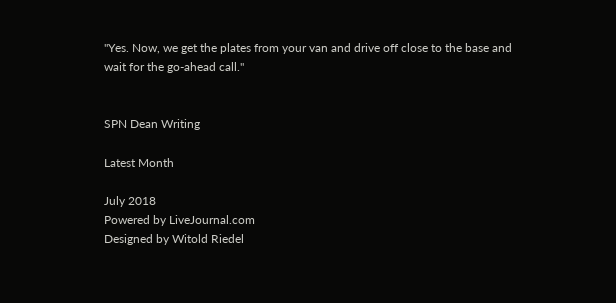"Yes. Now, we get the plates from your van and drive off close to the base and wait for the go-ahead call."


SPN Dean Writing

Latest Month

July 2018
Powered by LiveJournal.com
Designed by Witold Riedel